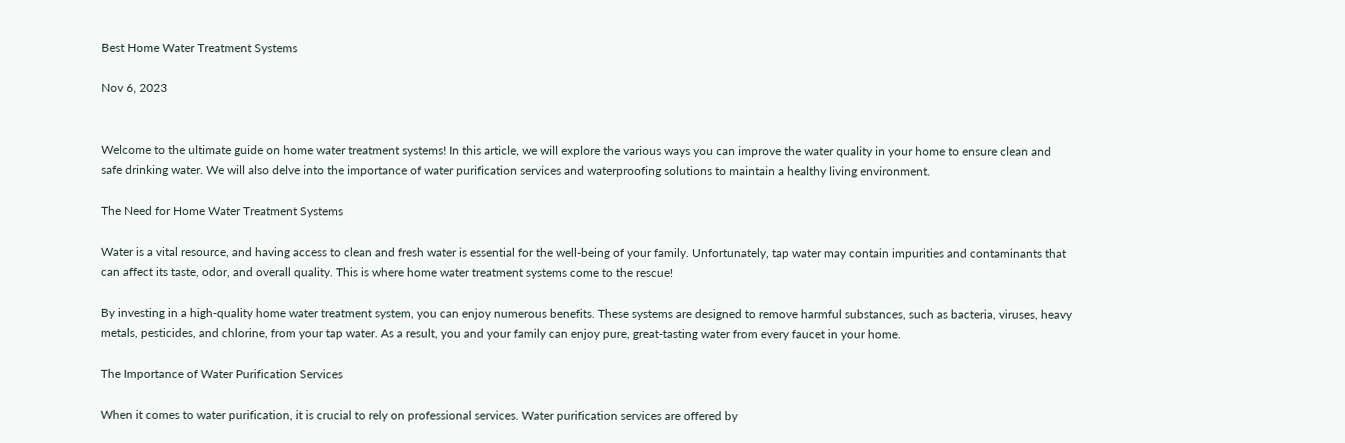Best Home Water Treatment Systems

Nov 6, 2023


Welcome to the ultimate guide on home water treatment systems! In this article, we will explore the various ways you can improve the water quality in your home to ensure clean and safe drinking water. We will also delve into the importance of water purification services and waterproofing solutions to maintain a healthy living environment.

The Need for Home Water Treatment Systems

Water is a vital resource, and having access to clean and fresh water is essential for the well-being of your family. Unfortunately, tap water may contain impurities and contaminants that can affect its taste, odor, and overall quality. This is where home water treatment systems come to the rescue!

By investing in a high-quality home water treatment system, you can enjoy numerous benefits. These systems are designed to remove harmful substances, such as bacteria, viruses, heavy metals, pesticides, and chlorine, from your tap water. As a result, you and your family can enjoy pure, great-tasting water from every faucet in your home.

The Importance of Water Purification Services

When it comes to water purification, it is crucial to rely on professional services. Water purification services are offered by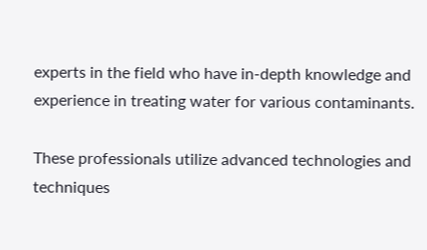experts in the field who have in-depth knowledge and experience in treating water for various contaminants.

These professionals utilize advanced technologies and techniques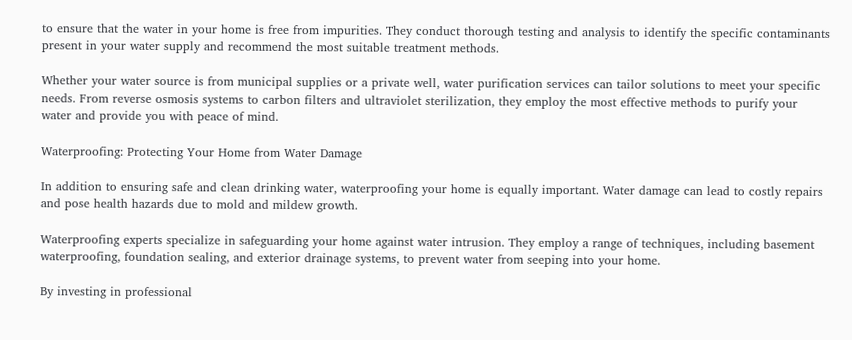to ensure that the water in your home is free from impurities. They conduct thorough testing and analysis to identify the specific contaminants present in your water supply and recommend the most suitable treatment methods.

Whether your water source is from municipal supplies or a private well, water purification services can tailor solutions to meet your specific needs. From reverse osmosis systems to carbon filters and ultraviolet sterilization, they employ the most effective methods to purify your water and provide you with peace of mind.

Waterproofing: Protecting Your Home from Water Damage

In addition to ensuring safe and clean drinking water, waterproofing your home is equally important. Water damage can lead to costly repairs and pose health hazards due to mold and mildew growth.

Waterproofing experts specialize in safeguarding your home against water intrusion. They employ a range of techniques, including basement waterproofing, foundation sealing, and exterior drainage systems, to prevent water from seeping into your home.

By investing in professional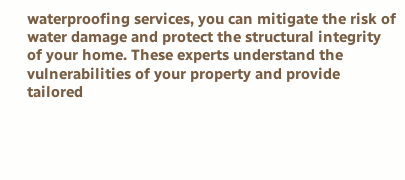waterproofing services, you can mitigate the risk of water damage and protect the structural integrity of your home. These experts understand the vulnerabilities of your property and provide tailored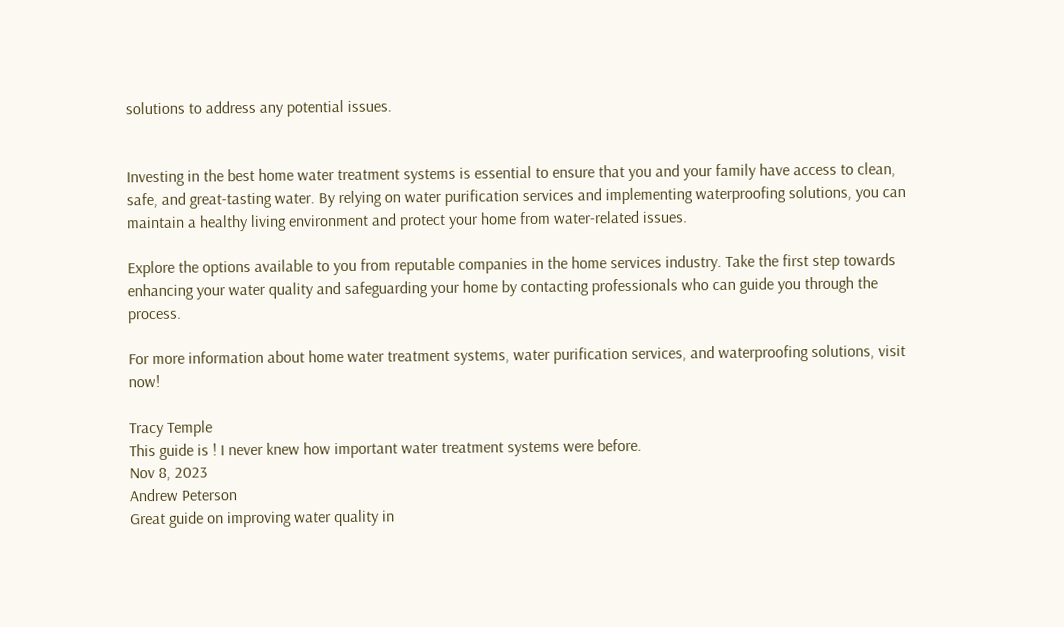solutions to address any potential issues.


Investing in the best home water treatment systems is essential to ensure that you and your family have access to clean, safe, and great-tasting water. By relying on water purification services and implementing waterproofing solutions, you can maintain a healthy living environment and protect your home from water-related issues.

Explore the options available to you from reputable companies in the home services industry. Take the first step towards enhancing your water quality and safeguarding your home by contacting professionals who can guide you through the process.

For more information about home water treatment systems, water purification services, and waterproofing solutions, visit now!

Tracy Temple
This guide is ! I never knew how important water treatment systems were before.
Nov 8, 2023
Andrew Peterson
Great guide on improving water quality in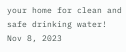your home for clean and safe drinking water!
Nov 8, 2023